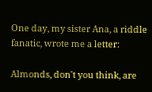One day, my sister Ana, a riddle fanatic, wrote me a letter:

Almonds, don't you think, are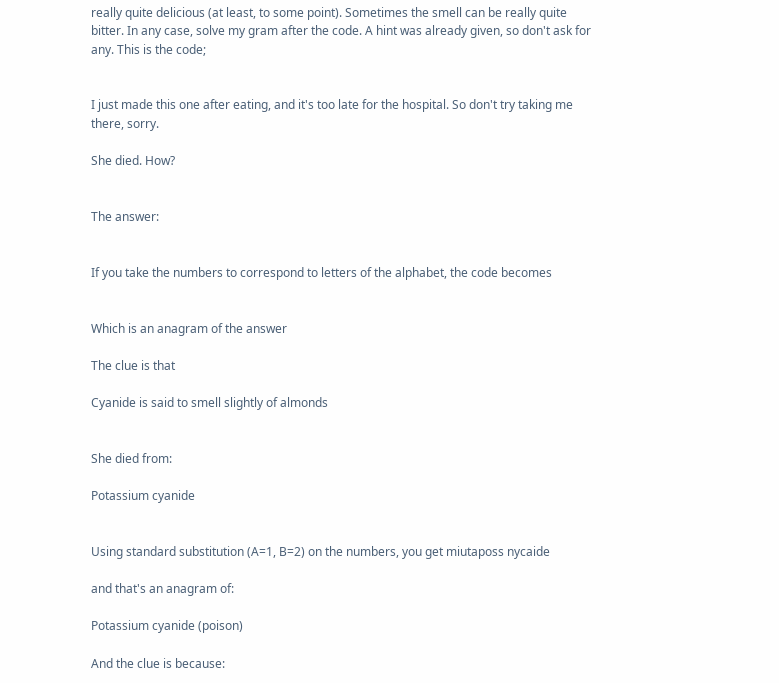really quite delicious (at least, to some point). Sometimes the smell can be really quite bitter. In any case, solve my gram after the code. A hint was already given, so don't ask for any. This is the code;


I just made this one after eating, and it's too late for the hospital. So don't try taking me there, sorry.

She died. How?


The answer:


If you take the numbers to correspond to letters of the alphabet, the code becomes


Which is an anagram of the answer

The clue is that

Cyanide is said to smell slightly of almonds


She died from:

Potassium cyanide


Using standard substitution (A=1, B=2) on the numbers, you get miutaposs nycaide

and that's an anagram of:

Potassium cyanide (poison)

And the clue is because: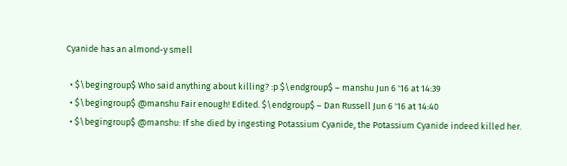Cyanide has an almond-y smell

  • $\begingroup$ Who said anything about killing? :p $\endgroup$ – manshu Jun 6 '16 at 14:39
  • $\begingroup$ @manshu Fair enough! Edited. $\endgroup$ – Dan Russell Jun 6 '16 at 14:40
  • $\begingroup$ @manshu: If she died by ingesting Potassium Cyanide, the Potassium Cyanide indeed killed her.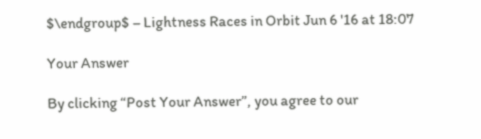$\endgroup$ – Lightness Races in Orbit Jun 6 '16 at 18:07

Your Answer

By clicking “Post Your Answer”, you agree to our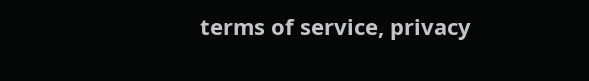terms of service, privacy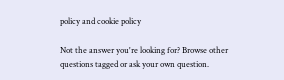policy and cookie policy

Not the answer you're looking for? Browse other questions tagged or ask your own question.